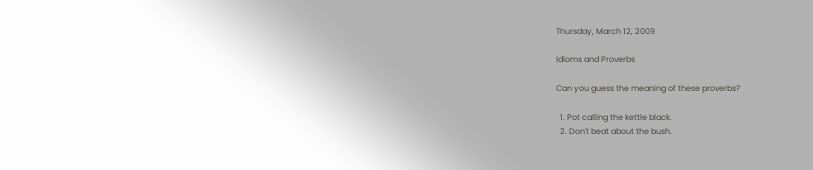Thursday, March 12, 2009

Idioms and Proverbs

Can you guess the meaning of these proverbs?

  1. Pot calling the kettle black.
  2. Don't beat about the bush.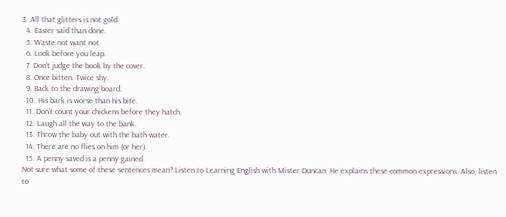3. All that glitters is not gold.
  4. Easier said than done.
  5. Waste not want not.
  6. Look before you leap.
  7. Don't judge the book by the cover.
  8. Once bitten. Twice shy.
  9. Back to the drawing board.
  10. His bark is worse than his bite.
  11. Don't count your chickens before they hatch.
  12. Laugh all the way to the bank.
  13. Throw the baby out with the bath water.
  14. There are no flies on him (or her).
  15. A penny saved is a penny gained.
Not sure what some of these sentences mean? Listen to Learning English with Mister Duncan. He explains these common expressions. Also, listen to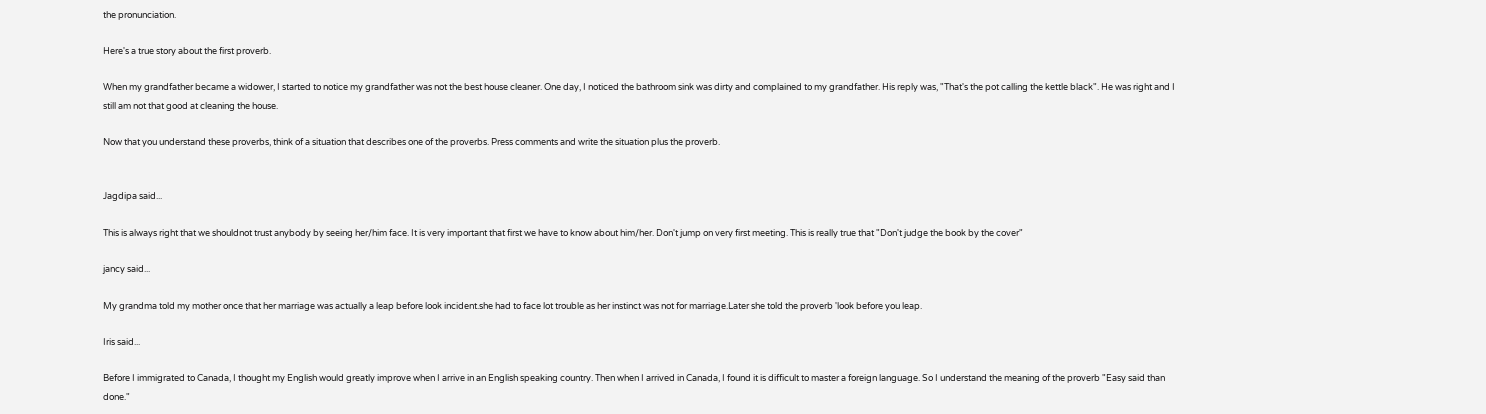the pronunciation.

Here's a true story about the first proverb.

When my grandfather became a widower, I started to notice my grandfather was not the best house cleaner. One day, I noticed the bathroom sink was dirty and complained to my grandfather. His reply was, "That's the pot calling the kettle black". He was right and I still am not that good at cleaning the house.

Now that you understand these proverbs, think of a situation that describes one of the proverbs. Press comments and write the situation plus the proverb.


Jagdipa said...

This is always right that we shouldnot trust anybody by seeing her/him face. It is very important that first we have to know about him/her. Don't jump on very first meeting. This is really true that "Don't judge the book by the cover"

jancy said...

My grandma told my mother once that her marriage was actually a leap before look incident.she had to face lot trouble as her instinct was not for marriage.Later she told the proverb 'look before you leap.

Iris said...

Before I immigrated to Canada, I thought my English would greatly improve when I arrive in an English speaking country. Then when I arrived in Canada, I found it is difficult to master a foreign language. So I understand the meaning of the proverb "Easy said than done."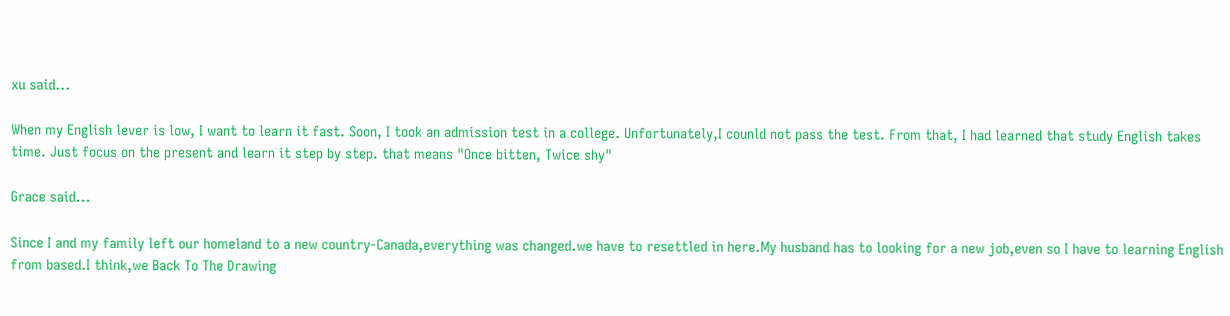xu said...

When my English lever is low, I want to learn it fast. Soon, I took an admission test in a college. Unfortunately,I counld not pass the test. From that, I had learned that study English takes time. Just focus on the present and learn it step by step. that means "Once bitten, Twice shy"

Grace said...

Since I and my family left our homeland to a new country-Canada,everything was changed.we have to resettled in here.My husband has to looking for a new job,even so I have to learning English from based.I think,we Back To The Drawing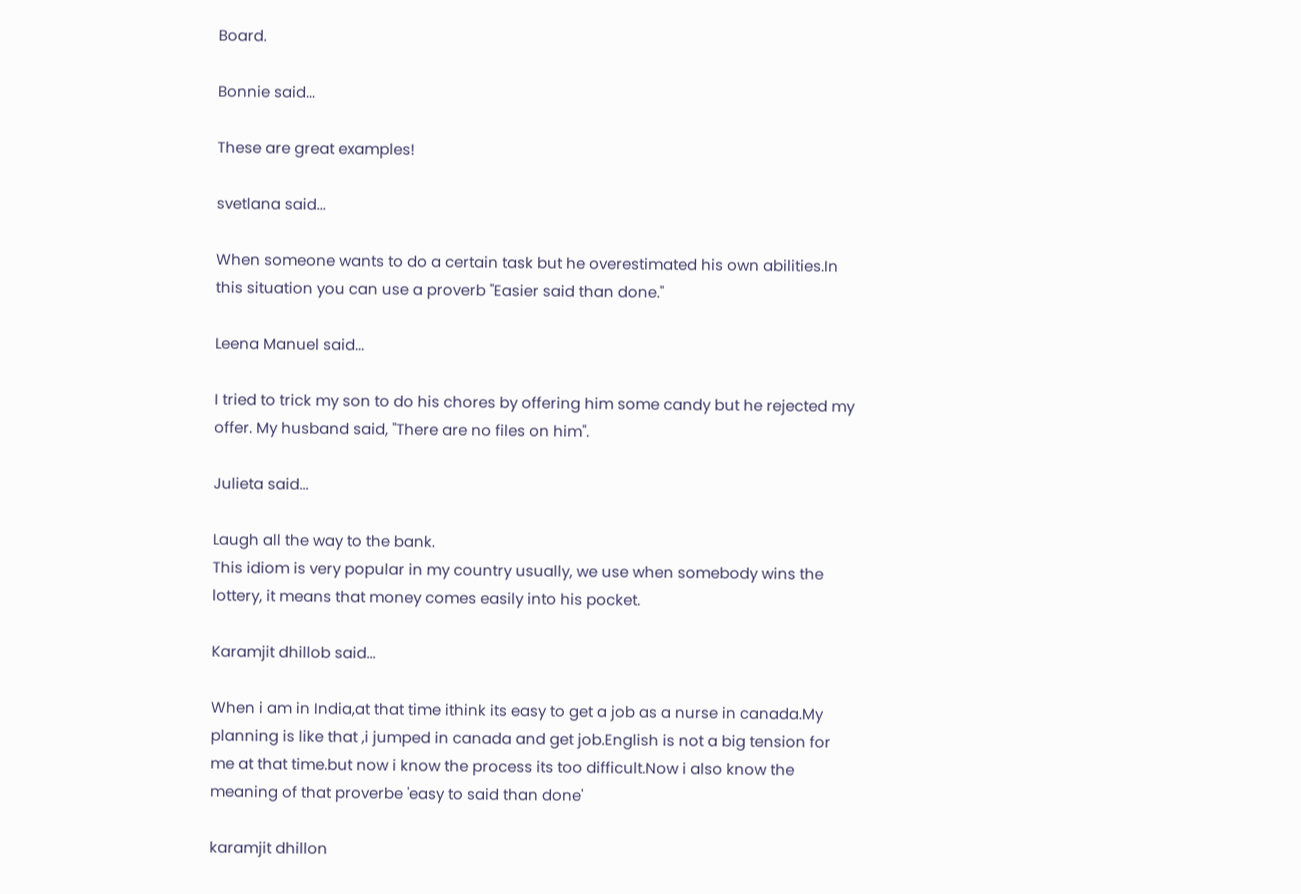Board.

Bonnie said...

These are great examples!

svetlana said...

When someone wants to do a certain task but he overestimated his own abilities.In this situation you can use a proverb "Easier said than done."

Leena Manuel said...

I tried to trick my son to do his chores by offering him some candy but he rejected my offer. My husband said, "There are no files on him".

Julieta said...

Laugh all the way to the bank.
This idiom is very popular in my country usually, we use when somebody wins the lottery, it means that money comes easily into his pocket.

Karamjit dhillob said...

When i am in India,at that time ithink its easy to get a job as a nurse in canada.My planning is like that ,i jumped in canada and get job.English is not a big tension for me at that time.but now i know the process its too difficult.Now i also know the meaning of that proverbe 'easy to said than done'

karamjit dhillon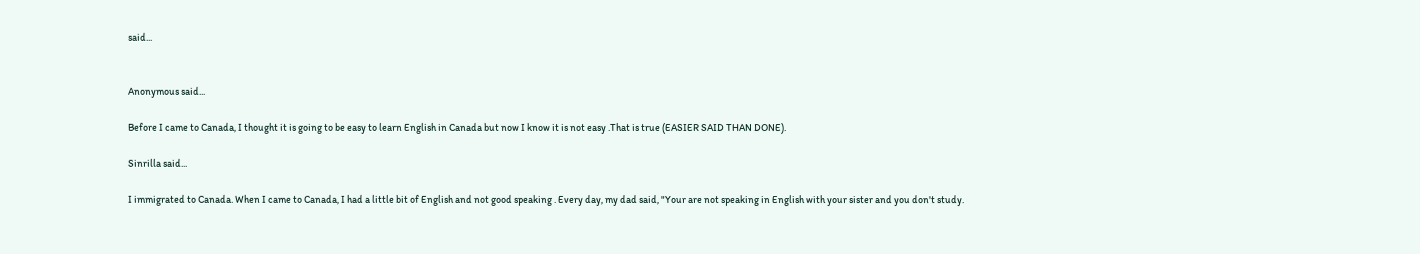said...


Anonymous said...

Before I came to Canada, I thought it is going to be easy to learn English in Canada but now I know it is not easy .That is true (EASIER SAID THAN DONE).

Sinrilla said...

I immigrated to Canada. When I came to Canada, I had a little bit of English and not good speaking . Every day, my dad said, "Your are not speaking in English with your sister and you don't study.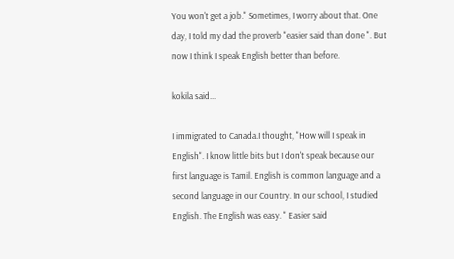You won't get a job." Sometimes, I worry about that. One day, I told my dad the proverb "easier said than done ". But now I think I speak English better than before.

kokila said...

I immigrated to Canada.I thought, "How will I speak in English". I know little bits but I don't speak because our first language is Tamil. English is common language and a second language in our Country. In our school, I studied English. The English was easy. " Easier said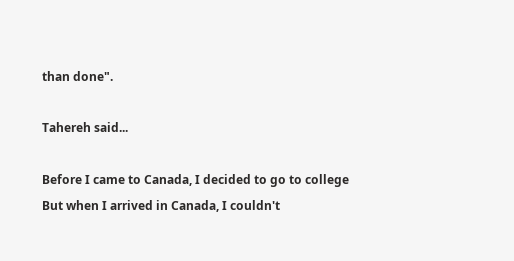than done".

Tahereh said...

Before I came to Canada, I decided to go to college
But when I arrived in Canada, I couldn't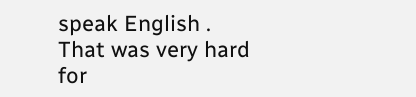speak English . That was very hard for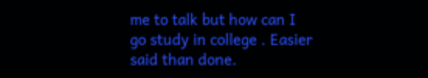me to talk but how can I go study in college . Easier said than done.